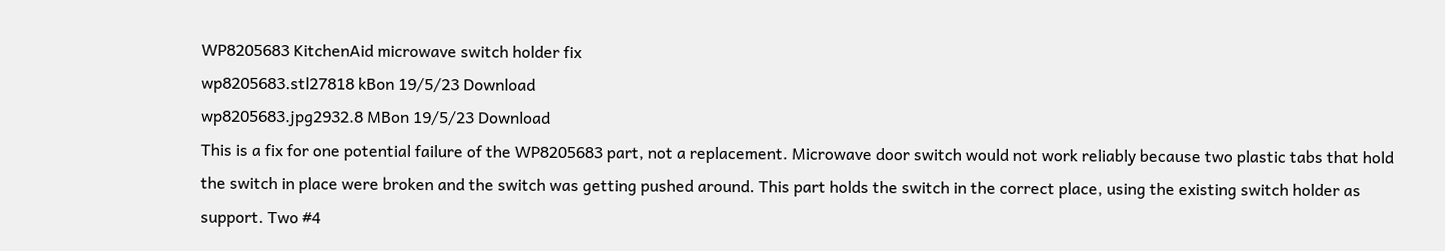WP8205683 KitchenAid microwave switch holder fix
wp8205683.stl27818 kBon 19/5/23 Download
wp8205683.jpg2932.8 MBon 19/5/23 Download
This is a fix for one potential failure of the WP8205683 part, not a replacement. Microwave door switch would not work reliably because two plastic tabs that hold the switch in place were broken and the switch was getting pushed around. This part holds the switch in the correct place, using the existing switch holder as support. Two #4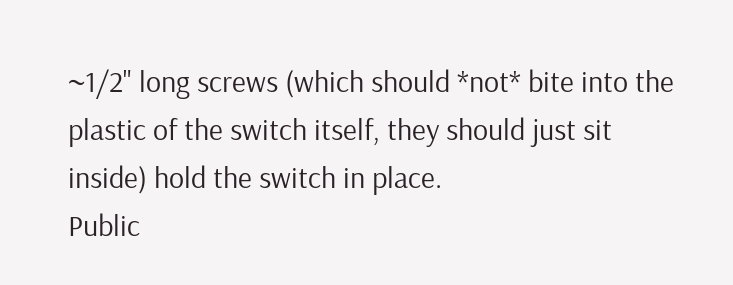~1/2" long screws (which should *not* bite into the plastic of the switch itself, they should just sit inside) hold the switch in place.
Public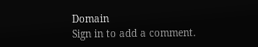Domain
Sign in to add a comment.